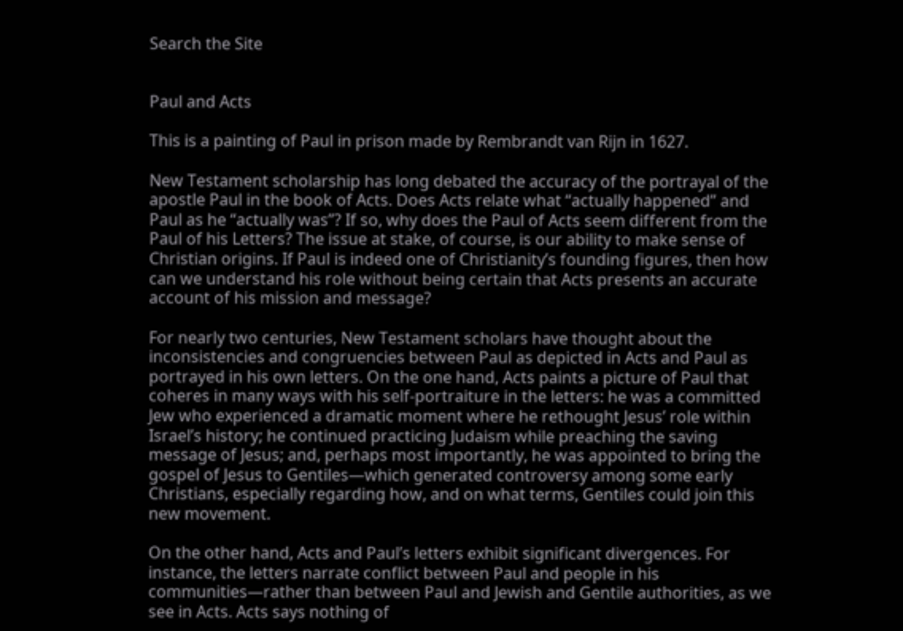Search the Site


Paul and Acts

This is a painting of Paul in prison made by Rembrandt van Rijn in 1627.

New Testament scholarship has long debated the accuracy of the portrayal of the apostle Paul in the book of Acts. Does Acts relate what “actually happened” and Paul as he “actually was”? If so, why does the Paul of Acts seem different from the Paul of his Letters? The issue at stake, of course, is our ability to make sense of Christian origins. If Paul is indeed one of Christianity’s founding figures, then how can we understand his role without being certain that Acts presents an accurate account of his mission and message?

For nearly two centuries, New Testament scholars have thought about the inconsistencies and congruencies between Paul as depicted in Acts and Paul as portrayed in his own letters. On the one hand, Acts paints a picture of Paul that coheres in many ways with his self-portraiture in the letters: he was a committed Jew who experienced a dramatic moment where he rethought Jesus’ role within Israel’s history; he continued practicing Judaism while preaching the saving message of Jesus; and, perhaps most importantly, he was appointed to bring the gospel of Jesus to Gentiles—which generated controversy among some early Christians, especially regarding how, and on what terms, Gentiles could join this new movement.

On the other hand, Acts and Paul’s letters exhibit significant divergences. For instance, the letters narrate conflict between Paul and people in his communities—rather than between Paul and Jewish and Gentile authorities, as we see in Acts. Acts says nothing of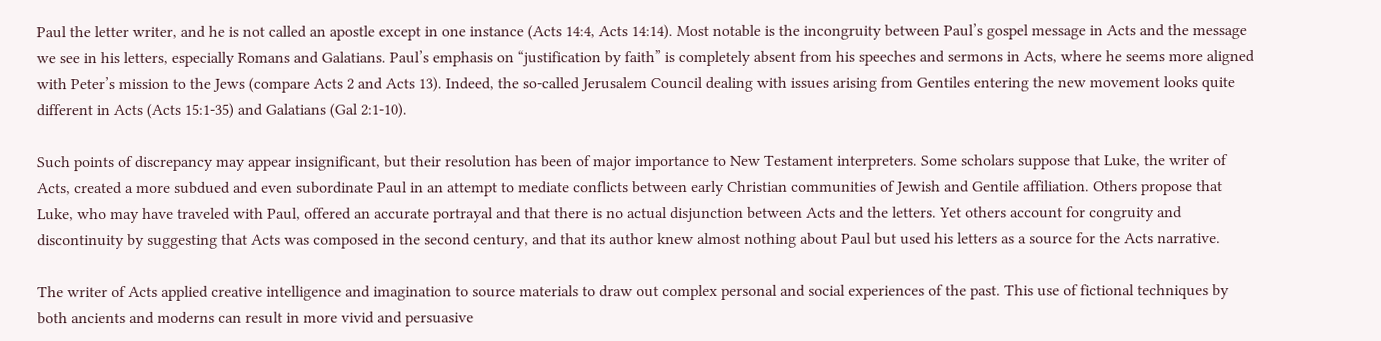Paul the letter writer, and he is not called an apostle except in one instance (Acts 14:4, Acts 14:14). Most notable is the incongruity between Paul’s gospel message in Acts and the message we see in his letters, especially Romans and Galatians. Paul’s emphasis on “justification by faith” is completely absent from his speeches and sermons in Acts, where he seems more aligned with Peter’s mission to the Jews (compare Acts 2 and Acts 13). Indeed, the so-called Jerusalem Council dealing with issues arising from Gentiles entering the new movement looks quite different in Acts (Acts 15:1-35) and Galatians (Gal 2:1-10).

Such points of discrepancy may appear insignificant, but their resolution has been of major importance to New Testament interpreters. Some scholars suppose that Luke, the writer of Acts, created a more subdued and even subordinate Paul in an attempt to mediate conflicts between early Christian communities of Jewish and Gentile affiliation. Others propose that Luke, who may have traveled with Paul, offered an accurate portrayal and that there is no actual disjunction between Acts and the letters. Yet others account for congruity and discontinuity by suggesting that Acts was composed in the second century, and that its author knew almost nothing about Paul but used his letters as a source for the Acts narrative.

The writer of Acts applied creative intelligence and imagination to source materials to draw out complex personal and social experiences of the past. This use of fictional techniques by both ancients and moderns can result in more vivid and persuasive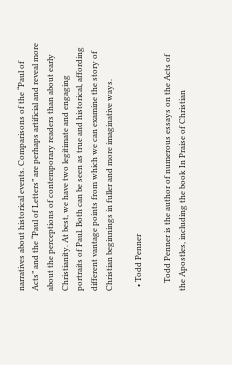narratives about historical events. Comparisons of the “Paul of Acts” and the “Paul of Letters” are perhaps artificial and reveal more about the perceptions of contemporary readers than about early Christianity. At best, we have two legitimate and engaging portraits of Paul. Both can be seen as true and historical, affording different vantage points from which we can examine the story of Christian beginnings in fuller and more imaginative ways.

  • Todd Penner

    Todd Penner is the author of numerous essays on the Acts of the Apostles, including the book In Praise of Christian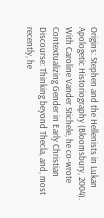Origins: Stephen and the Hellenists in Lukan Apologetic Historiography (Bloomsbury, 2004). With Caroline Vander Stichele, he co-wrote Contextualizing Gender in Early Christian Discourse: Thinking beyond Thecla, and, most recently, he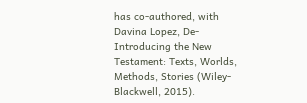has co-authored, with Davina Lopez, De-Introducing the New Testament: Texts, Worlds, Methods, Stories (Wiley-Blackwell, 2015).